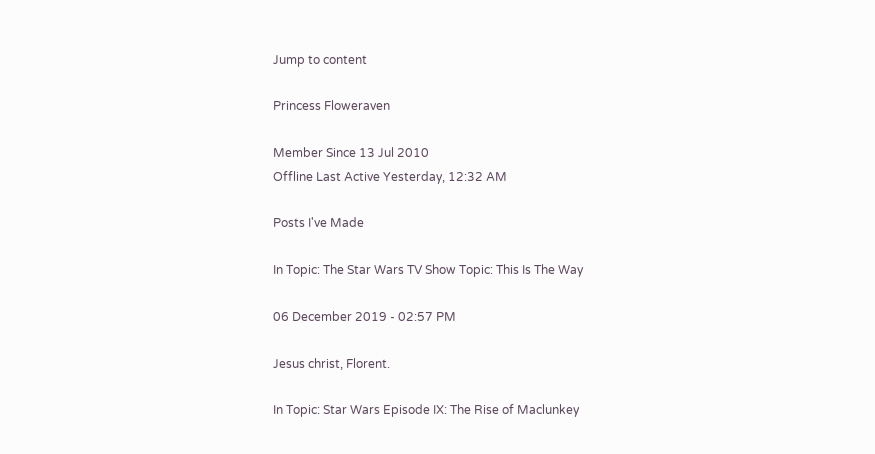Jump to content

Princess Floweraven

Member Since 13 Jul 2010
Offline Last Active Yesterday, 12:32 AM

Posts I've Made

In Topic: The Star Wars TV Show Topic: This Is The Way

06 December 2019 - 02:57 PM

Jesus christ, Florent.

In Topic: Star Wars Episode IX: The Rise of Maclunkey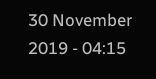30 November 2019 - 04:15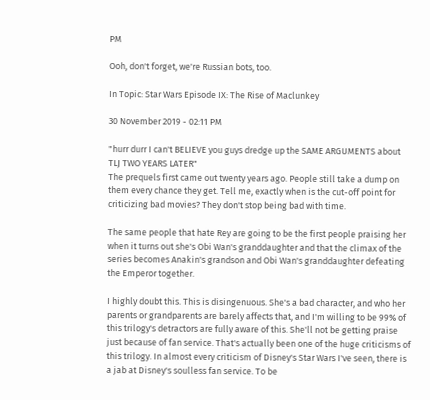PM

Ooh, don't forget, we're Russian bots, too.

In Topic: Star Wars Episode IX: The Rise of Maclunkey

30 November 2019 - 02:11 PM

"hurr durr I can't BELIEVE you guys dredge up the SAME ARGUMENTS about TLJ TWO YEARS LATER"
The prequels first came out twenty years ago. People still take a dump on them every chance they get. Tell me, exactly when is the cut-off point for criticizing bad movies? They don't stop being bad with time.

The same people that hate Rey are going to be the first people praising her when it turns out she's Obi Wan's granddaughter and that the climax of the series becomes Anakin's grandson and Obi Wan's granddaughter defeating the Emperor together.

I highly doubt this. This is disingenuous. She's a bad character, and who her parents or grandparents are barely affects that, and I'm willing to be 99% of this trilogy's detractors are fully aware of this. She'll not be getting praise just because of fan service. That's actually been one of the huge criticisms of this trilogy. In almost every criticism of Disney's Star Wars I've seen, there is a jab at Disney's soulless fan service. To be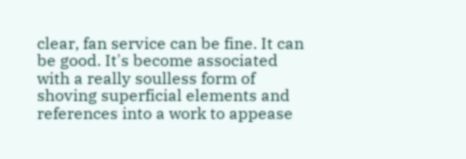clear, fan service can be fine. It can be good. It's become associated with a really soulless form of shoving superficial elements and references into a work to appease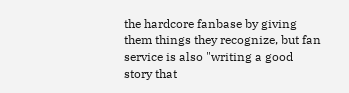the hardcore fanbase by giving them things they recognize, but fan service is also "writing a good story that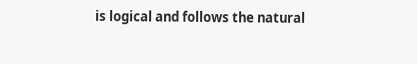is logical and follows the natural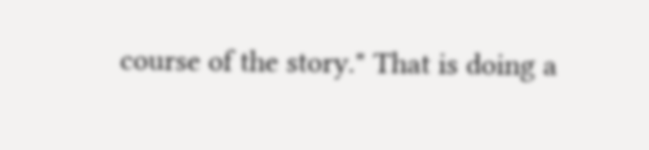course of the story." That is doing a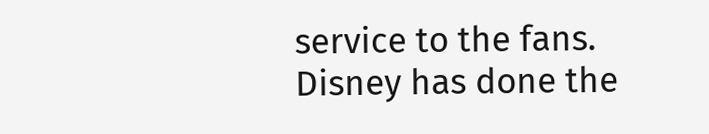service to the fans. Disney has done the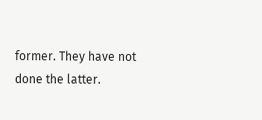former. They have not done the latter.